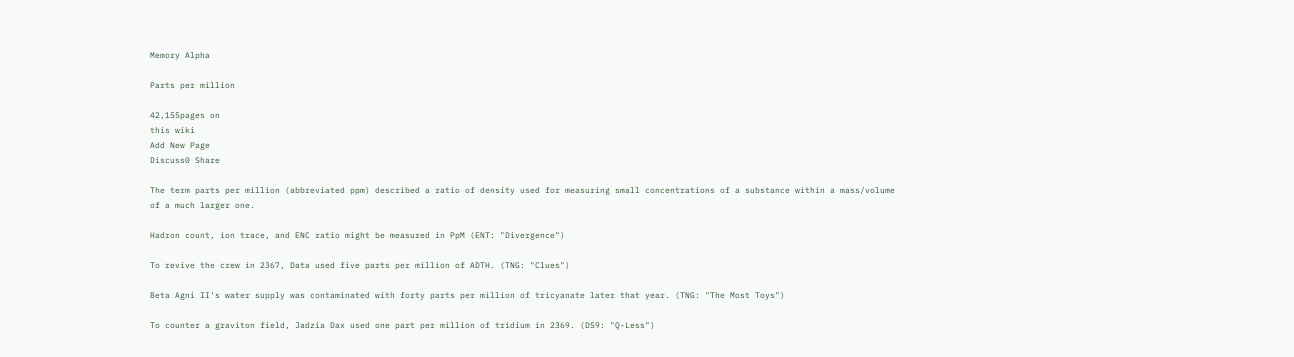Memory Alpha

Parts per million

42,155pages on
this wiki
Add New Page
Discuss0 Share

The term parts per million (abbreviated ppm) described a ratio of density used for measuring small concentrations of a substance within a mass/volume of a much larger one.

Hadron count, ion trace, and ENC ratio might be measured in PpM (ENT: "Divergence")

To revive the crew in 2367, Data used five parts per million of ADTH. (TNG: "Clues")

Beta Agni II's water supply was contaminated with forty parts per million of tricyanate later that year. (TNG: "The Most Toys")

To counter a graviton field, Jadzia Dax used one part per million of tridium in 2369. (DS9: "Q-Less")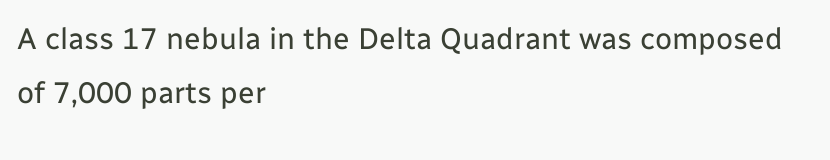A class 17 nebula in the Delta Quadrant was composed of 7,000 parts per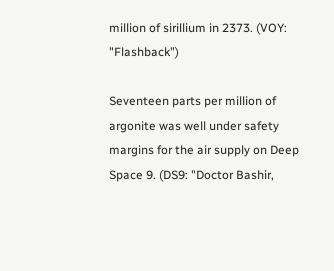million of sirillium in 2373. (VOY: "Flashback")

Seventeen parts per million of argonite was well under safety margins for the air supply on Deep Space 9. (DS9: "Doctor Bashir,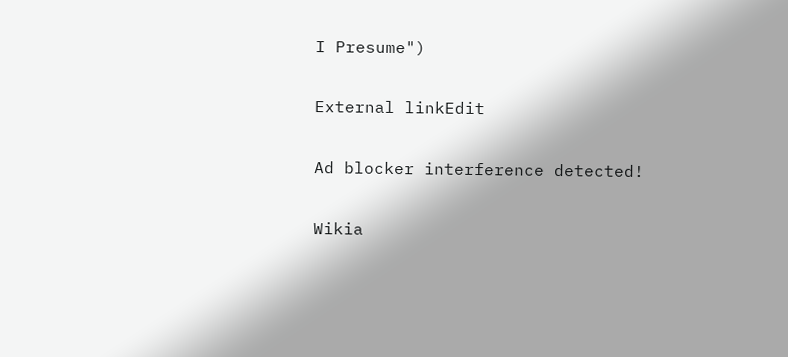I Presume")

External linkEdit

Ad blocker interference detected!

Wikia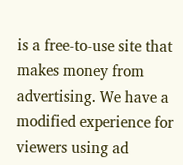is a free-to-use site that makes money from advertising. We have a modified experience for viewers using ad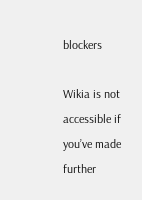blockers

Wikia is not accessible if you’ve made further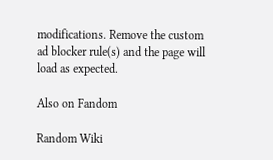modifications. Remove the custom ad blocker rule(s) and the page will load as expected.

Also on Fandom

Random Wiki